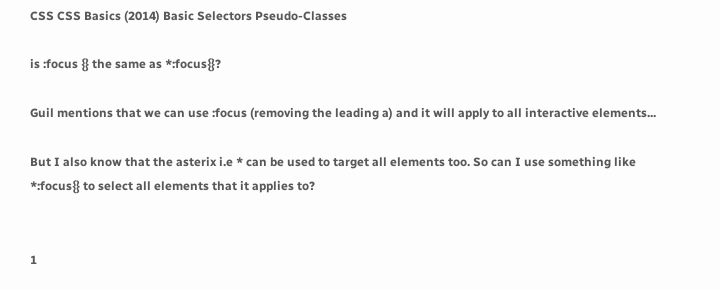CSS CSS Basics (2014) Basic Selectors Pseudo-Classes

is :focus {} the same as *:focus{}?

Guil mentions that we can use :focus (removing the leading a) and it will apply to all interactive elements...

But I also know that the asterix i.e * can be used to target all elements too. So can I use something like *:focus{} to select all elements that it applies to?


1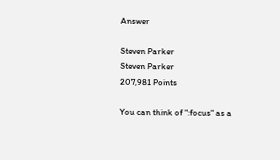Answer

Steven Parker
Steven Parker
207,981 Points

You can think of ":focus" as a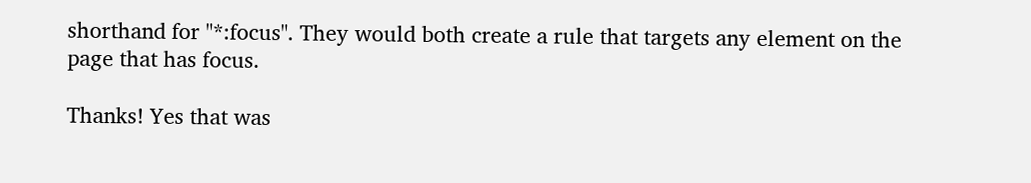shorthand for "*:focus". They would both create a rule that targets any element on the page that has focus.

Thanks! Yes that was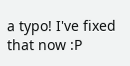a typo! I've fixed that now :P